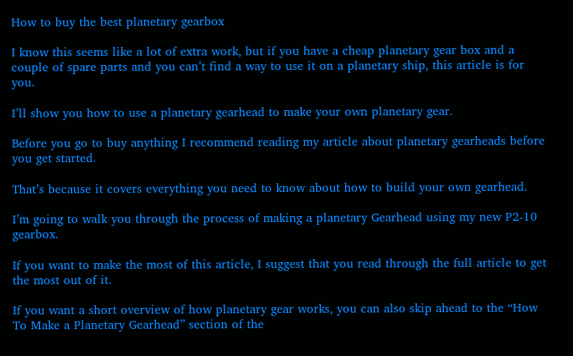How to buy the best planetary gearbox

I know this seems like a lot of extra work, but if you have a cheap planetary gear box and a couple of spare parts and you can’t find a way to use it on a planetary ship, this article is for you.

I’ll show you how to use a planetary gearhead to make your own planetary gear.

Before you go to buy anything I recommend reading my article about planetary gearheads before you get started.

That’s because it covers everything you need to know about how to build your own gearhead.

I’m going to walk you through the process of making a planetary Gearhead using my new P2-10 gearbox.

If you want to make the most of this article, I suggest that you read through the full article to get the most out of it.

If you want a short overview of how planetary gear works, you can also skip ahead to the “How To Make a Planetary Gearhead” section of the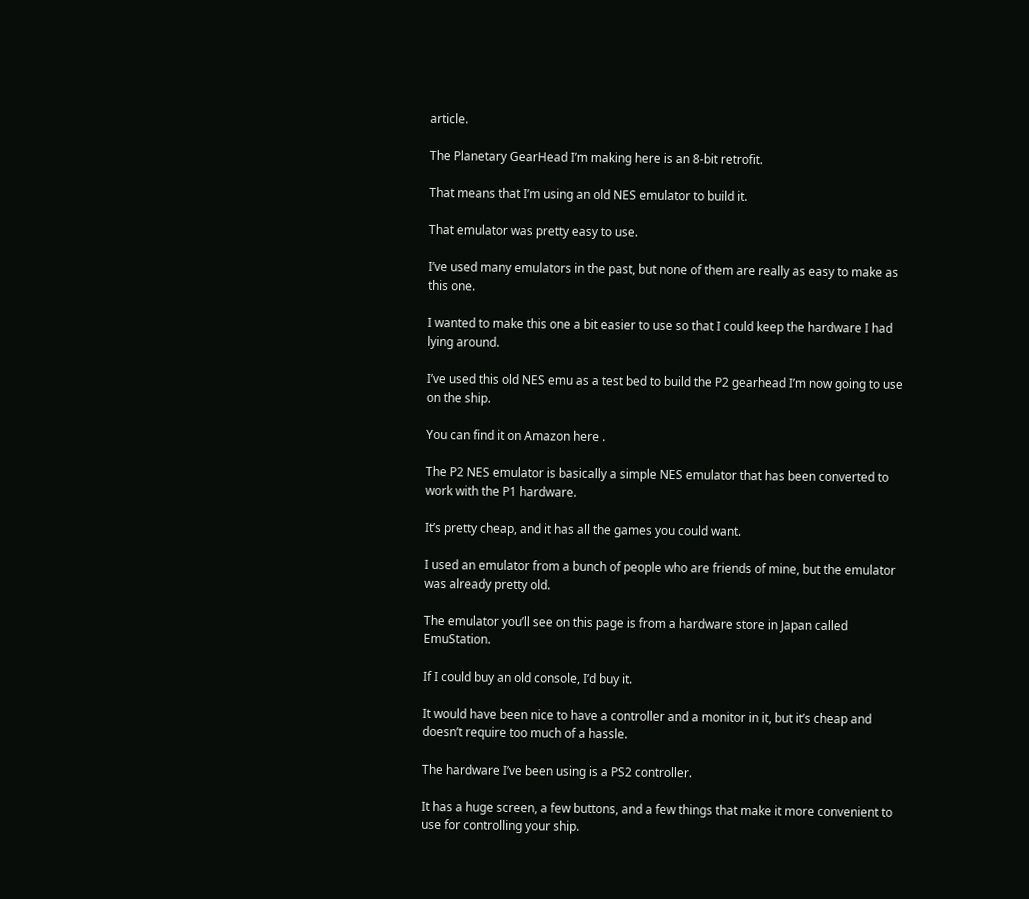article.

The Planetary GearHead I’m making here is an 8-bit retrofit.

That means that I’m using an old NES emulator to build it.

That emulator was pretty easy to use.

I’ve used many emulators in the past, but none of them are really as easy to make as this one.

I wanted to make this one a bit easier to use so that I could keep the hardware I had lying around.

I’ve used this old NES emu as a test bed to build the P2 gearhead I’m now going to use on the ship.

You can find it on Amazon here .

The P2 NES emulator is basically a simple NES emulator that has been converted to work with the P1 hardware.

It’s pretty cheap, and it has all the games you could want.

I used an emulator from a bunch of people who are friends of mine, but the emulator was already pretty old.

The emulator you’ll see on this page is from a hardware store in Japan called EmuStation.

If I could buy an old console, I’d buy it.

It would have been nice to have a controller and a monitor in it, but it’s cheap and doesn’t require too much of a hassle.

The hardware I’ve been using is a PS2 controller.

It has a huge screen, a few buttons, and a few things that make it more convenient to use for controlling your ship.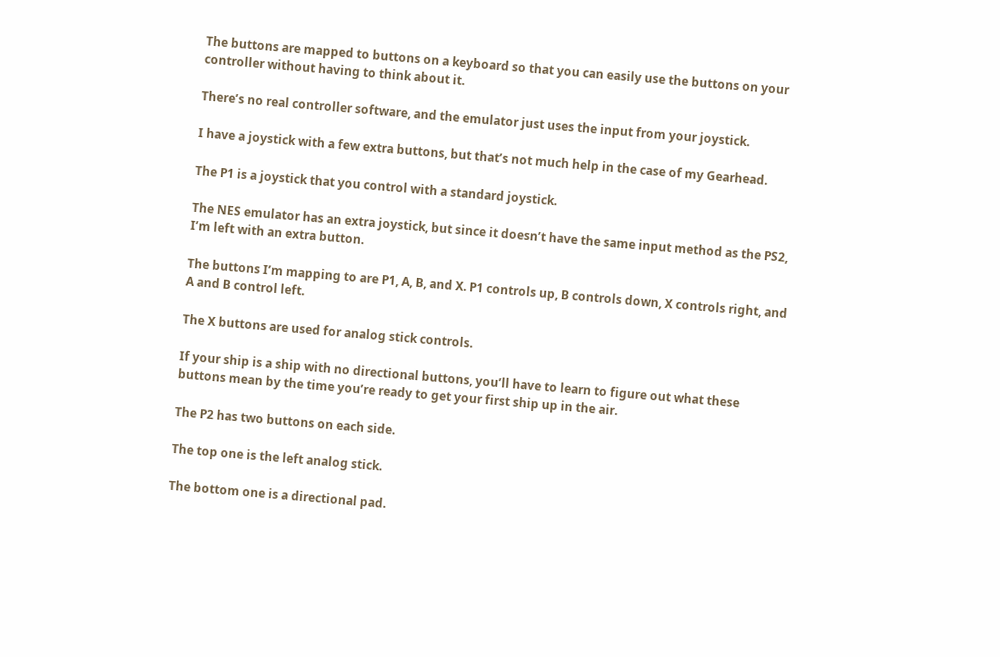The buttons are mapped to buttons on a keyboard so that you can easily use the buttons on your controller without having to think about it.

There’s no real controller software, and the emulator just uses the input from your joystick.

I have a joystick with a few extra buttons, but that’s not much help in the case of my Gearhead.

The P1 is a joystick that you control with a standard joystick.

The NES emulator has an extra joystick, but since it doesn’t have the same input method as the PS2, I’m left with an extra button.

The buttons I’m mapping to are P1, A, B, and X. P1 controls up, B controls down, X controls right, and A and B control left.

The X buttons are used for analog stick controls.

If your ship is a ship with no directional buttons, you’ll have to learn to figure out what these buttons mean by the time you’re ready to get your first ship up in the air.

The P2 has two buttons on each side.

The top one is the left analog stick.

The bottom one is a directional pad.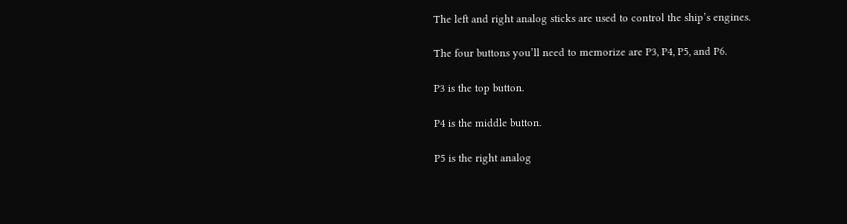The left and right analog sticks are used to control the ship’s engines.

The four buttons you’ll need to memorize are P3, P4, P5, and P6.

P3 is the top button.

P4 is the middle button.

P5 is the right analog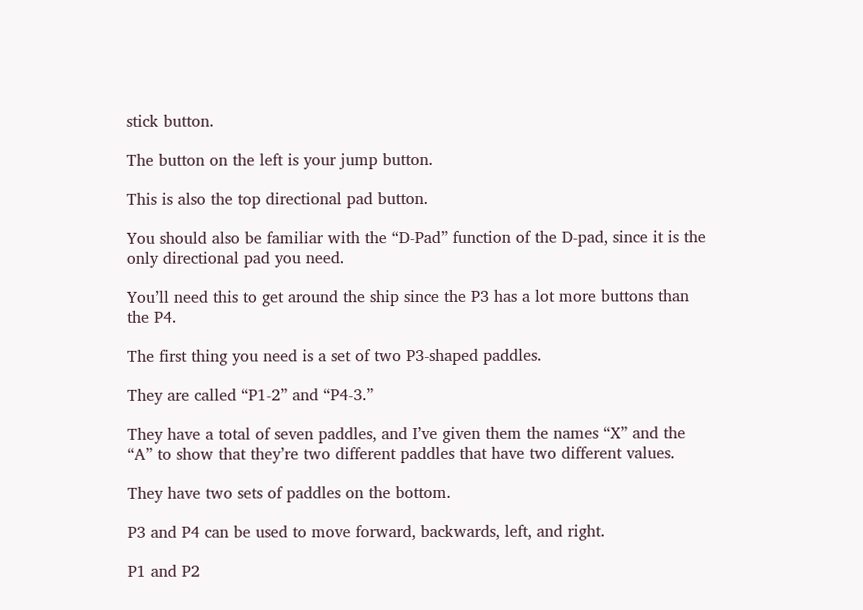stick button.

The button on the left is your jump button.

This is also the top directional pad button.

You should also be familiar with the “D-Pad” function of the D-pad, since it is the only directional pad you need.

You’ll need this to get around the ship since the P3 has a lot more buttons than the P4.

The first thing you need is a set of two P3-shaped paddles.

They are called “P1-2” and “P4-3.”

They have a total of seven paddles, and I’ve given them the names “X” and the “A” to show that they’re two different paddles that have two different values.

They have two sets of paddles on the bottom.

P3 and P4 can be used to move forward, backwards, left, and right.

P1 and P2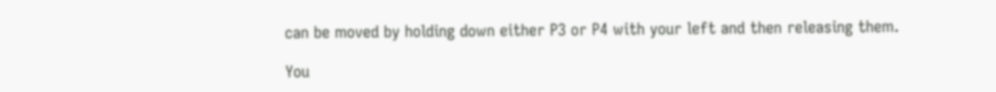can be moved by holding down either P3 or P4 with your left and then releasing them.

You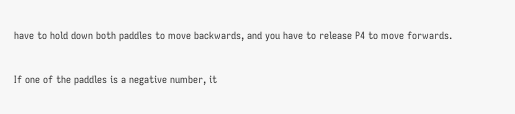have to hold down both paddles to move backwards, and you have to release P4 to move forwards.

If one of the paddles is a negative number, it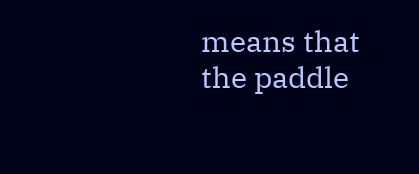means that the paddle